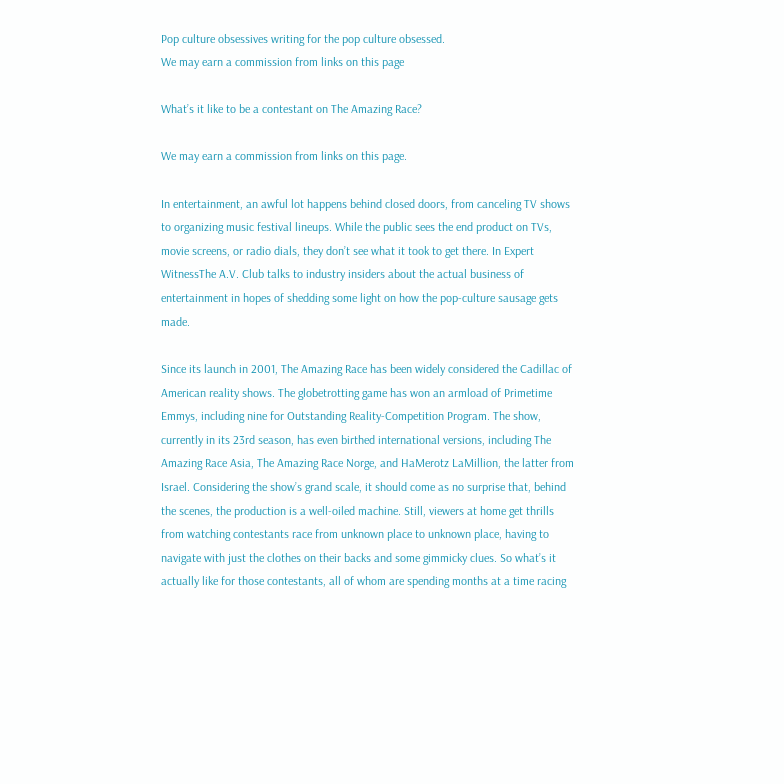Pop culture obsessives writing for the pop culture obsessed.
We may earn a commission from links on this page

What’s it like to be a contestant on The Amazing Race?

We may earn a commission from links on this page.

In entertainment, an awful lot happens behind closed doors, from canceling TV shows to organizing music festival lineups. While the public sees the end product on TVs, movie screens, or radio dials, they don’t see what it took to get there. In Expert WitnessThe A.V. Club talks to industry insiders about the actual business of entertainment in hopes of shedding some light on how the pop-culture sausage gets made.

Since its launch in 2001, The Amazing Race has been widely considered the Cadillac of American reality shows. The globetrotting game has won an armload of Primetime Emmys, including nine for Outstanding Reality-Competition Program. The show, currently in its 23rd season, has even birthed international versions, including The Amazing Race Asia, The Amazing Race Norge, and HaMerotz LaMillion, the latter from Israel. Considering the show’s grand scale, it should come as no surprise that, behind the scenes, the production is a well-oiled machine. Still, viewers at home get thrills from watching contestants race from unknown place to unknown place, having to navigate with just the clothes on their backs and some gimmicky clues. So what’s it actually like for those contestants, all of whom are spending months at a time racing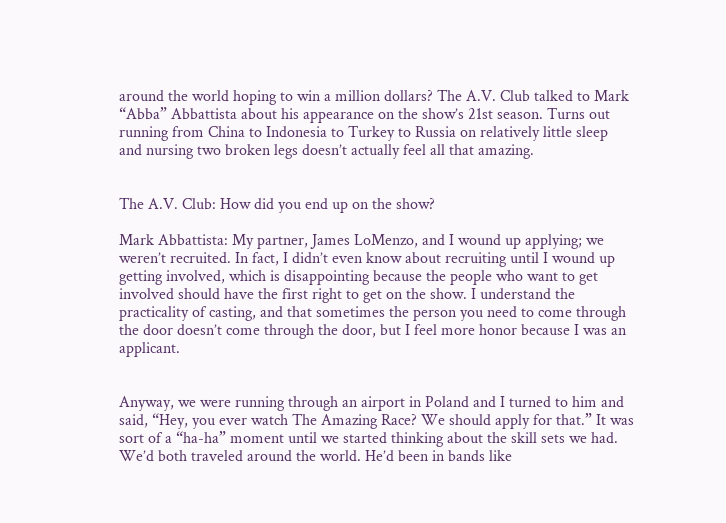around the world hoping to win a million dollars? The A.V. Club talked to Mark “Abba” Abbattista about his appearance on the show’s 21st season. Turns out running from China to Indonesia to Turkey to Russia on relatively little sleep and nursing two broken legs doesn’t actually feel all that amazing.


The A.V. Club: How did you end up on the show?

Mark Abbattista: My partner, James LoMenzo, and I wound up applying; we weren’t recruited. In fact, I didn’t even know about recruiting until I wound up getting involved, which is disappointing because the people who want to get involved should have the first right to get on the show. I understand the practicality of casting, and that sometimes the person you need to come through the door doesn’t come through the door, but I feel more honor because I was an applicant.


Anyway, we were running through an airport in Poland and I turned to him and said, “Hey, you ever watch The Amazing Race? We should apply for that.” It was sort of a “ha-ha” moment until we started thinking about the skill sets we had. We’d both traveled around the world. He’d been in bands like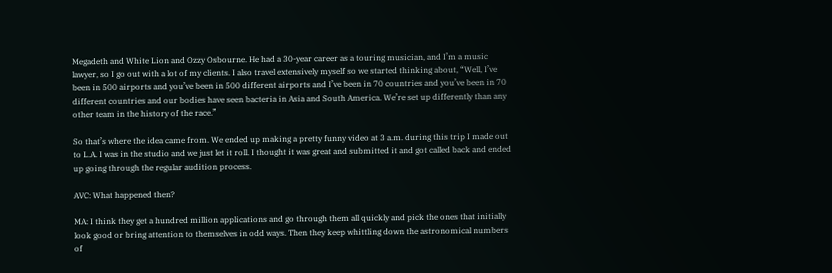Megadeth and White Lion and Ozzy Osbourne. He had a 30-year career as a touring musician, and I’m a music lawyer, so I go out with a lot of my clients. I also travel extensively myself so we started thinking about, “Well, I’ve been in 500 airports and you’ve been in 500 different airports and I’ve been in 70 countries and you’ve been in 70 different countries and our bodies have seen bacteria in Asia and South America. We’re set up differently than any other team in the history of the race.”

So that’s where the idea came from. We ended up making a pretty funny video at 3 a.m. during this trip I made out to L.A. I was in the studio and we just let it roll. I thought it was great and submitted it and got called back and ended up going through the regular audition process.

AVC: What happened then?

MA: I think they get a hundred million applications and go through them all quickly and pick the ones that initially look good or bring attention to themselves in odd ways. Then they keep whittling down the astronomical numbers of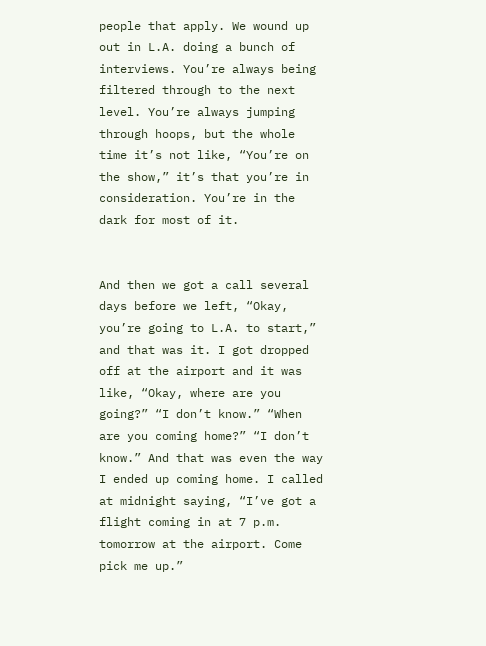people that apply. We wound up out in L.A. doing a bunch of interviews. You’re always being filtered through to the next level. You’re always jumping through hoops, but the whole time it’s not like, “You’re on the show,” it’s that you’re in consideration. You’re in the dark for most of it.


And then we got a call several days before we left, “Okay, you’re going to L.A. to start,” and that was it. I got dropped off at the airport and it was like, “Okay, where are you going?” “I don’t know.” “When are you coming home?” “I don’t know.” And that was even the way I ended up coming home. I called at midnight saying, “I’ve got a flight coming in at 7 p.m. tomorrow at the airport. Come pick me up.”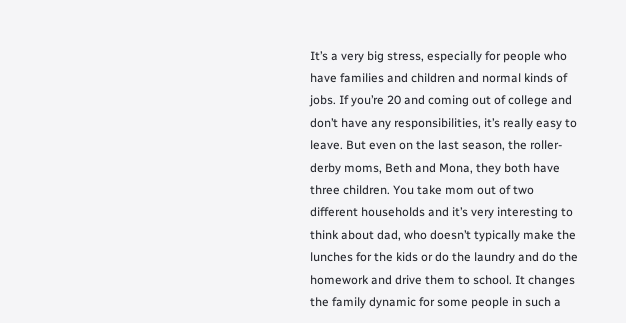It’s a very big stress, especially for people who have families and children and normal kinds of jobs. If you’re 20 and coming out of college and don’t have any responsibilities, it’s really easy to leave. But even on the last season, the roller-derby moms, Beth and Mona, they both have three children. You take mom out of two different households and it’s very interesting to think about dad, who doesn’t typically make the lunches for the kids or do the laundry and do the homework and drive them to school. It changes the family dynamic for some people in such a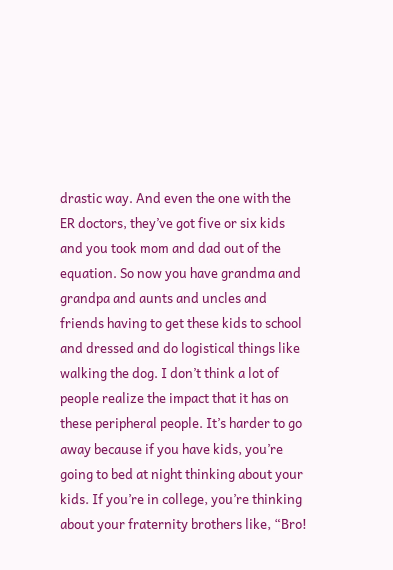drastic way. And even the one with the ER doctors, they’ve got five or six kids and you took mom and dad out of the equation. So now you have grandma and grandpa and aunts and uncles and friends having to get these kids to school and dressed and do logistical things like walking the dog. I don’t think a lot of people realize the impact that it has on these peripheral people. It’s harder to go away because if you have kids, you’re going to bed at night thinking about your kids. If you’re in college, you’re thinking about your fraternity brothers like, “Bro!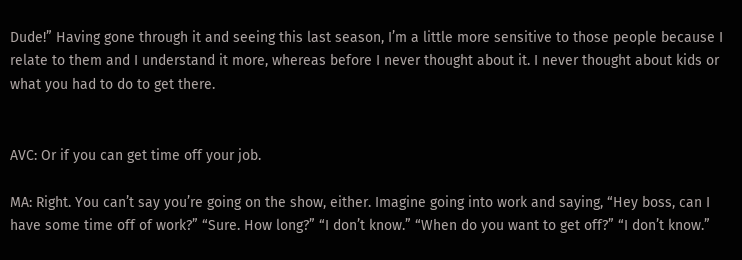Dude!” Having gone through it and seeing this last season, I’m a little more sensitive to those people because I relate to them and I understand it more, whereas before I never thought about it. I never thought about kids or what you had to do to get there.


AVC: Or if you can get time off your job.

MA: Right. You can’t say you’re going on the show, either. Imagine going into work and saying, “Hey boss, can I have some time off of work?” “Sure. How long?” “I don’t know.” “When do you want to get off?” “I don’t know.”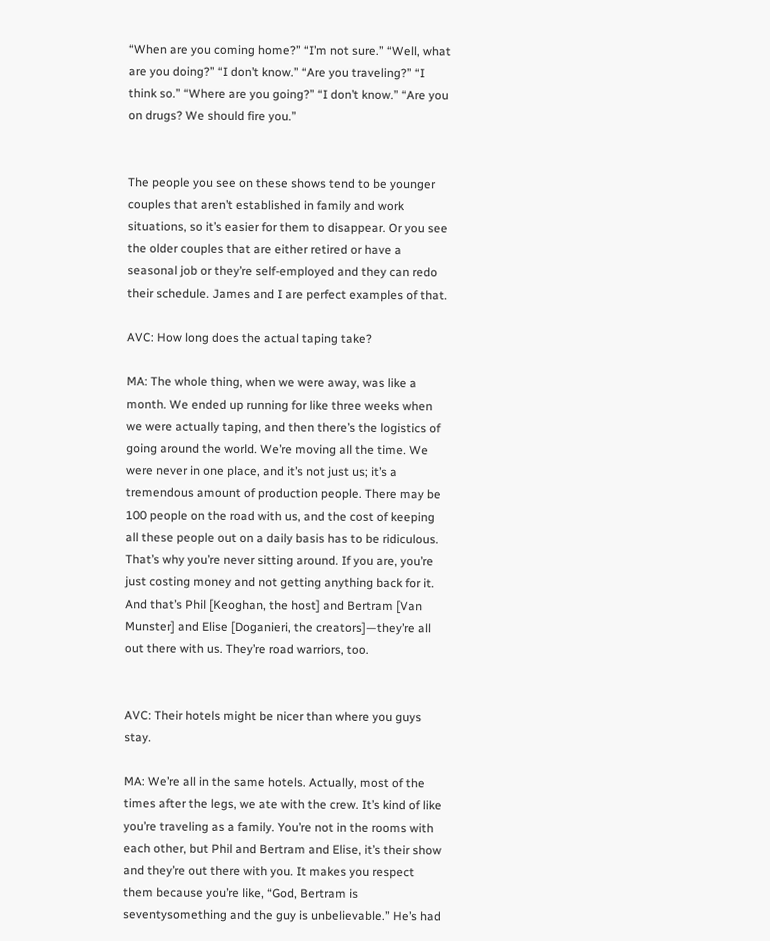“When are you coming home?” “I’m not sure.” “Well, what are you doing?” “I don’t know.” “Are you traveling?” “I think so.” “Where are you going?” “I don’t know.” “Are you on drugs? We should fire you.”


The people you see on these shows tend to be younger couples that aren’t established in family and work situations, so it’s easier for them to disappear. Or you see the older couples that are either retired or have a seasonal job or they’re self-employed and they can redo their schedule. James and I are perfect examples of that.

AVC: How long does the actual taping take?

MA: The whole thing, when we were away, was like a month. We ended up running for like three weeks when we were actually taping, and then there’s the logistics of going around the world. We’re moving all the time. We were never in one place, and it’s not just us; it’s a tremendous amount of production people. There may be 100 people on the road with us, and the cost of keeping all these people out on a daily basis has to be ridiculous. That’s why you’re never sitting around. If you are, you’re just costing money and not getting anything back for it. And that’s Phil [Keoghan, the host] and Bertram [Van Munster] and Elise [Doganieri, the creators]—they’re all out there with us. They’re road warriors, too.


AVC: Their hotels might be nicer than where you guys stay.

MA: We’re all in the same hotels. Actually, most of the times after the legs, we ate with the crew. It’s kind of like you’re traveling as a family. You’re not in the rooms with each other, but Phil and Bertram and Elise, it’s their show and they’re out there with you. It makes you respect them because you’re like, “God, Bertram is seventysomething and the guy is unbelievable.” He’s had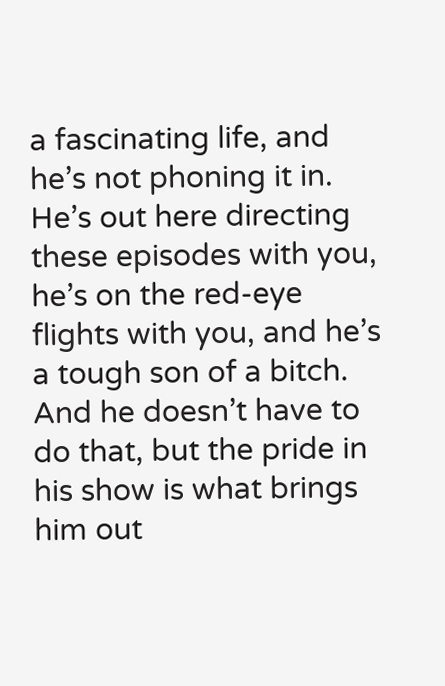a fascinating life, and he’s not phoning it in. He’s out here directing these episodes with you, he’s on the red-eye flights with you, and he’s a tough son of a bitch. And he doesn’t have to do that, but the pride in his show is what brings him out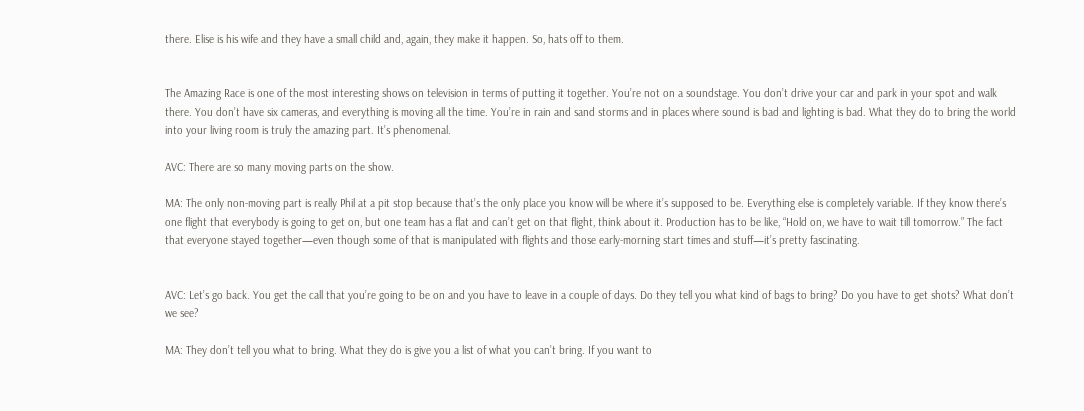there. Elise is his wife and they have a small child and, again, they make it happen. So, hats off to them.


The Amazing Race is one of the most interesting shows on television in terms of putting it together. You’re not on a soundstage. You don’t drive your car and park in your spot and walk there. You don’t have six cameras, and everything is moving all the time. You’re in rain and sand storms and in places where sound is bad and lighting is bad. What they do to bring the world into your living room is truly the amazing part. It’s phenomenal.

AVC: There are so many moving parts on the show.

MA: The only non-moving part is really Phil at a pit stop because that’s the only place you know will be where it’s supposed to be. Everything else is completely variable. If they know there’s one flight that everybody is going to get on, but one team has a flat and can’t get on that flight, think about it. Production has to be like, “Hold on, we have to wait till tomorrow.” The fact that everyone stayed together—even though some of that is manipulated with flights and those early-morning start times and stuff—it’s pretty fascinating.


AVC: Let’s go back. You get the call that you’re going to be on and you have to leave in a couple of days. Do they tell you what kind of bags to bring? Do you have to get shots? What don’t we see?

MA: They don’t tell you what to bring. What they do is give you a list of what you can’t bring. If you want to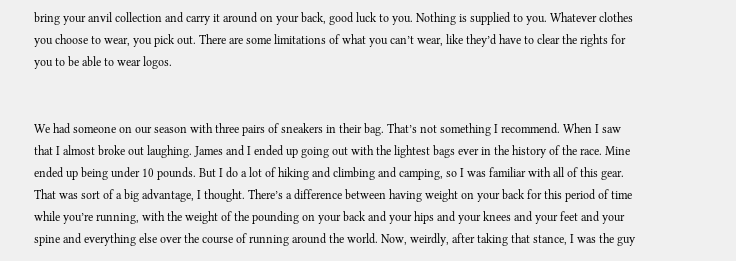bring your anvil collection and carry it around on your back, good luck to you. Nothing is supplied to you. Whatever clothes you choose to wear, you pick out. There are some limitations of what you can’t wear, like they’d have to clear the rights for you to be able to wear logos.


We had someone on our season with three pairs of sneakers in their bag. That’s not something I recommend. When I saw that I almost broke out laughing. James and I ended up going out with the lightest bags ever in the history of the race. Mine ended up being under 10 pounds. But I do a lot of hiking and climbing and camping, so I was familiar with all of this gear. That was sort of a big advantage, I thought. There’s a difference between having weight on your back for this period of time while you’re running, with the weight of the pounding on your back and your hips and your knees and your feet and your spine and everything else over the course of running around the world. Now, weirdly, after taking that stance, I was the guy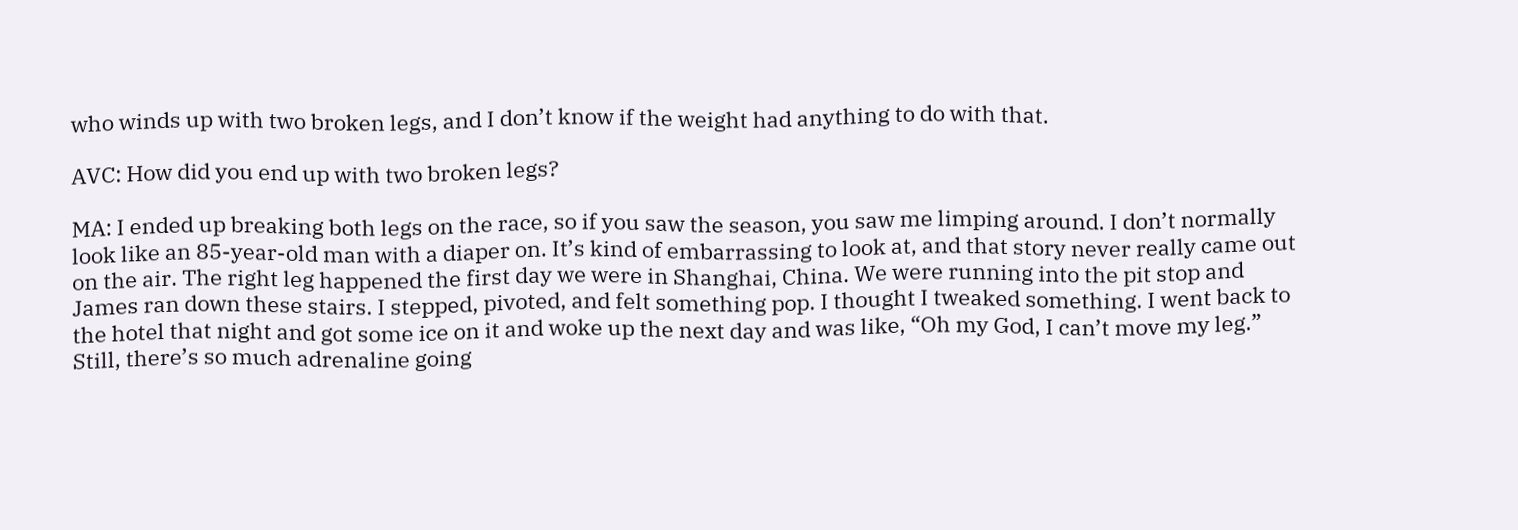who winds up with two broken legs, and I don’t know if the weight had anything to do with that.

AVC: How did you end up with two broken legs?

MA: I ended up breaking both legs on the race, so if you saw the season, you saw me limping around. I don’t normally look like an 85-year-old man with a diaper on. It’s kind of embarrassing to look at, and that story never really came out on the air. The right leg happened the first day we were in Shanghai, China. We were running into the pit stop and James ran down these stairs. I stepped, pivoted, and felt something pop. I thought I tweaked something. I went back to the hotel that night and got some ice on it and woke up the next day and was like, “Oh my God, I can’t move my leg.” Still, there’s so much adrenaline going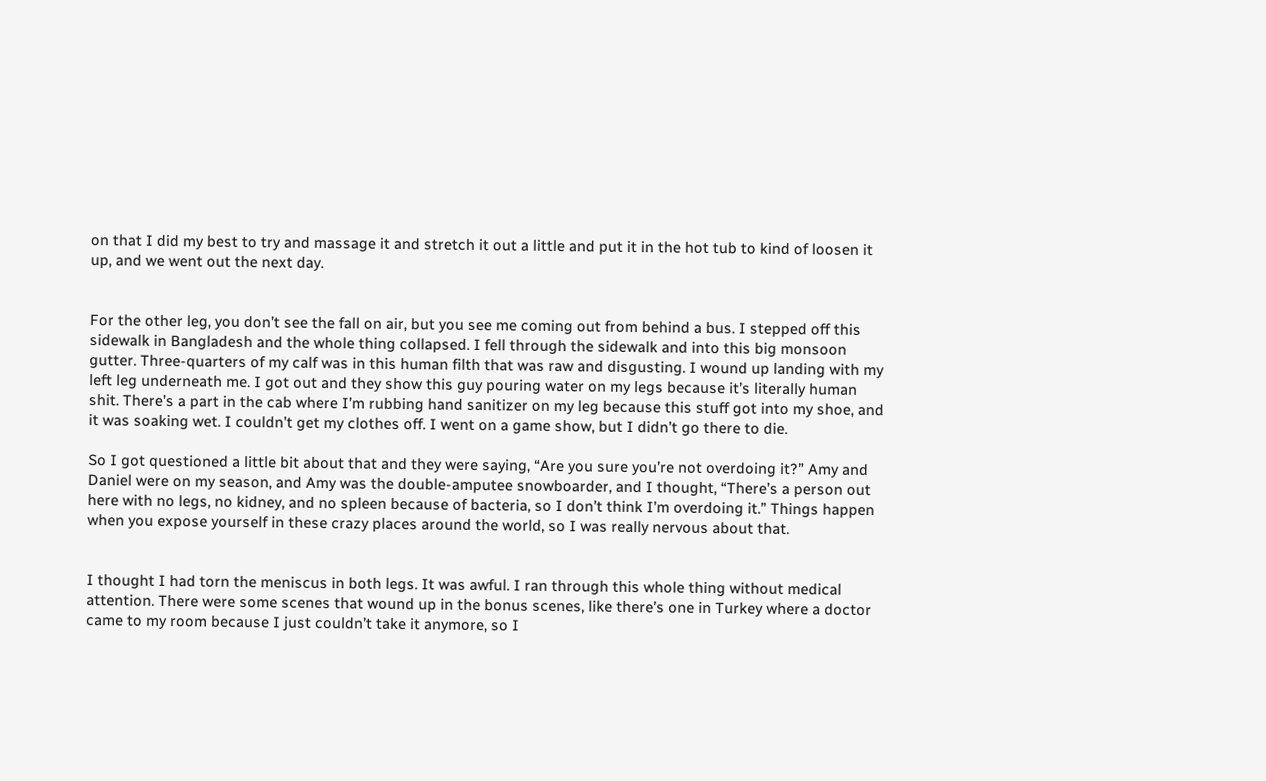on that I did my best to try and massage it and stretch it out a little and put it in the hot tub to kind of loosen it up, and we went out the next day.


For the other leg, you don’t see the fall on air, but you see me coming out from behind a bus. I stepped off this sidewalk in Bangladesh and the whole thing collapsed. I fell through the sidewalk and into this big monsoon gutter. Three-quarters of my calf was in this human filth that was raw and disgusting. I wound up landing with my left leg underneath me. I got out and they show this guy pouring water on my legs because it’s literally human shit. There’s a part in the cab where I’m rubbing hand sanitizer on my leg because this stuff got into my shoe, and it was soaking wet. I couldn’t get my clothes off. I went on a game show, but I didn’t go there to die.

So I got questioned a little bit about that and they were saying, “Are you sure you’re not overdoing it?” Amy and Daniel were on my season, and Amy was the double-amputee snowboarder, and I thought, “There’s a person out here with no legs, no kidney, and no spleen because of bacteria, so I don’t think I’m overdoing it.” Things happen when you expose yourself in these crazy places around the world, so I was really nervous about that.


I thought I had torn the meniscus in both legs. It was awful. I ran through this whole thing without medical attention. There were some scenes that wound up in the bonus scenes, like there’s one in Turkey where a doctor came to my room because I just couldn’t take it anymore, so I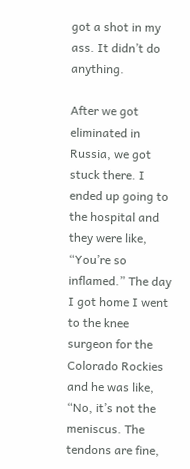got a shot in my ass. It didn’t do anything.

After we got eliminated in Russia, we got stuck there. I ended up going to the hospital and they were like, “You’re so inflamed.” The day I got home I went to the knee surgeon for the Colorado Rockies and he was like, “No, it’s not the meniscus. The tendons are fine,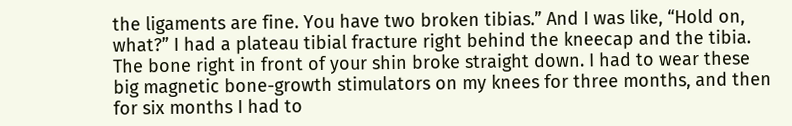the ligaments are fine. You have two broken tibias.” And I was like, “Hold on, what?” I had a plateau tibial fracture right behind the kneecap and the tibia. The bone right in front of your shin broke straight down. I had to wear these big magnetic bone-growth stimulators on my knees for three months, and then for six months I had to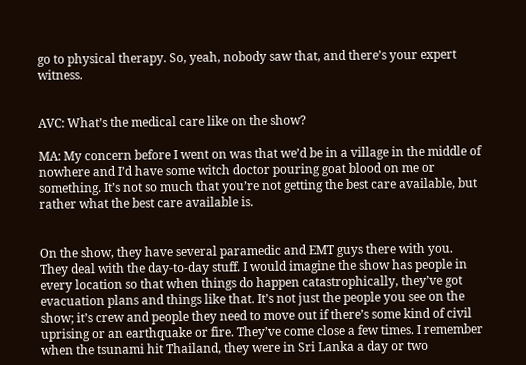go to physical therapy. So, yeah, nobody saw that, and there’s your expert witness.


AVC: What’s the medical care like on the show?

MA: My concern before I went on was that we’d be in a village in the middle of nowhere and I’d have some witch doctor pouring goat blood on me or something. It’s not so much that you’re not getting the best care available, but rather what the best care available is.


On the show, they have several paramedic and EMT guys there with you. They deal with the day-to-day stuff. I would imagine the show has people in every location so that when things do happen catastrophically, they’ve got evacuation plans and things like that. It’s not just the people you see on the show; it’s crew and people they need to move out if there’s some kind of civil uprising or an earthquake or fire. They’ve come close a few times. I remember when the tsunami hit Thailand, they were in Sri Lanka a day or two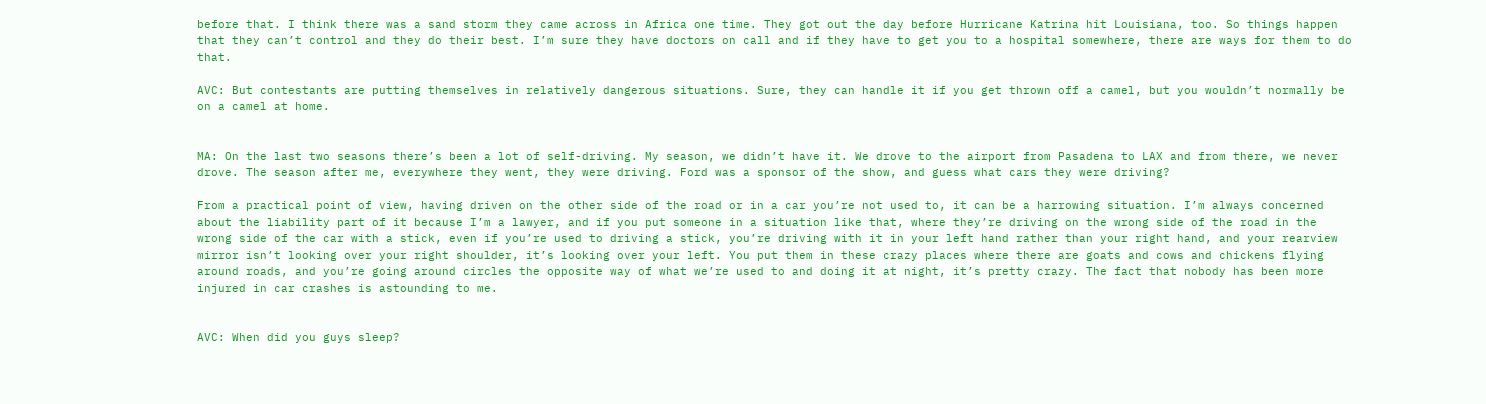before that. I think there was a sand storm they came across in Africa one time. They got out the day before Hurricane Katrina hit Louisiana, too. So things happen that they can’t control and they do their best. I’m sure they have doctors on call and if they have to get you to a hospital somewhere, there are ways for them to do that.

AVC: But contestants are putting themselves in relatively dangerous situations. Sure, they can handle it if you get thrown off a camel, but you wouldn’t normally be on a camel at home.


MA: On the last two seasons there’s been a lot of self-driving. My season, we didn’t have it. We drove to the airport from Pasadena to LAX and from there, we never drove. The season after me, everywhere they went, they were driving. Ford was a sponsor of the show, and guess what cars they were driving?

From a practical point of view, having driven on the other side of the road or in a car you’re not used to, it can be a harrowing situation. I’m always concerned about the liability part of it because I’m a lawyer, and if you put someone in a situation like that, where they’re driving on the wrong side of the road in the wrong side of the car with a stick, even if you’re used to driving a stick, you’re driving with it in your left hand rather than your right hand, and your rearview mirror isn’t looking over your right shoulder, it’s looking over your left. You put them in these crazy places where there are goats and cows and chickens flying around roads, and you’re going around circles the opposite way of what we’re used to and doing it at night, it’s pretty crazy. The fact that nobody has been more injured in car crashes is astounding to me.


AVC: When did you guys sleep?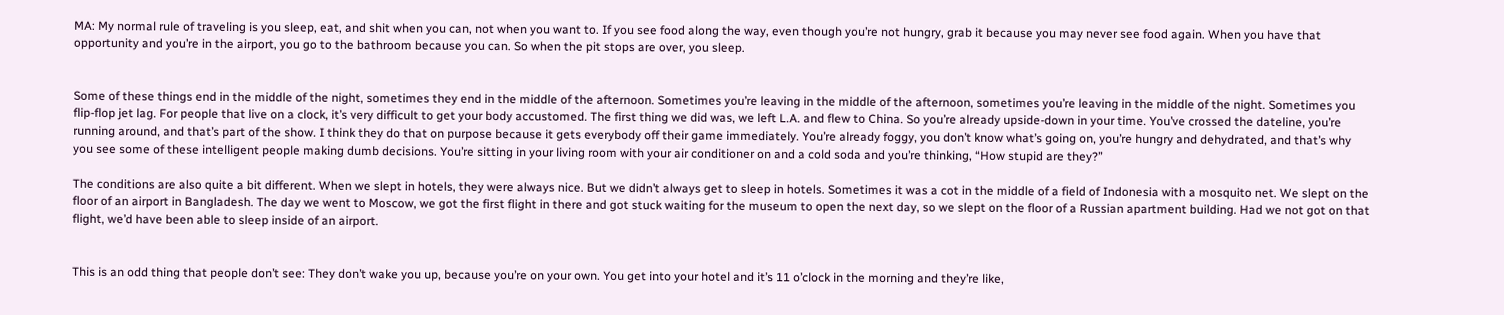MA: My normal rule of traveling is you sleep, eat, and shit when you can, not when you want to. If you see food along the way, even though you’re not hungry, grab it because you may never see food again. When you have that opportunity and you’re in the airport, you go to the bathroom because you can. So when the pit stops are over, you sleep.


Some of these things end in the middle of the night, sometimes they end in the middle of the afternoon. Sometimes you’re leaving in the middle of the afternoon, sometimes you’re leaving in the middle of the night. Sometimes you flip-flop jet lag. For people that live on a clock, it’s very difficult to get your body accustomed. The first thing we did was, we left L.A. and flew to China. So you’re already upside-down in your time. You’ve crossed the dateline, you’re running around, and that’s part of the show. I think they do that on purpose because it gets everybody off their game immediately. You’re already foggy, you don’t know what’s going on, you’re hungry and dehydrated, and that’s why you see some of these intelligent people making dumb decisions. You’re sitting in your living room with your air conditioner on and a cold soda and you’re thinking, “How stupid are they?”

The conditions are also quite a bit different. When we slept in hotels, they were always nice. But we didn’t always get to sleep in hotels. Sometimes it was a cot in the middle of a field of Indonesia with a mosquito net. We slept on the floor of an airport in Bangladesh. The day we went to Moscow, we got the first flight in there and got stuck waiting for the museum to open the next day, so we slept on the floor of a Russian apartment building. Had we not got on that flight, we’d have been able to sleep inside of an airport.


This is an odd thing that people don’t see: They don’t wake you up, because you’re on your own. You get into your hotel and it’s 11 o’clock in the morning and they’re like,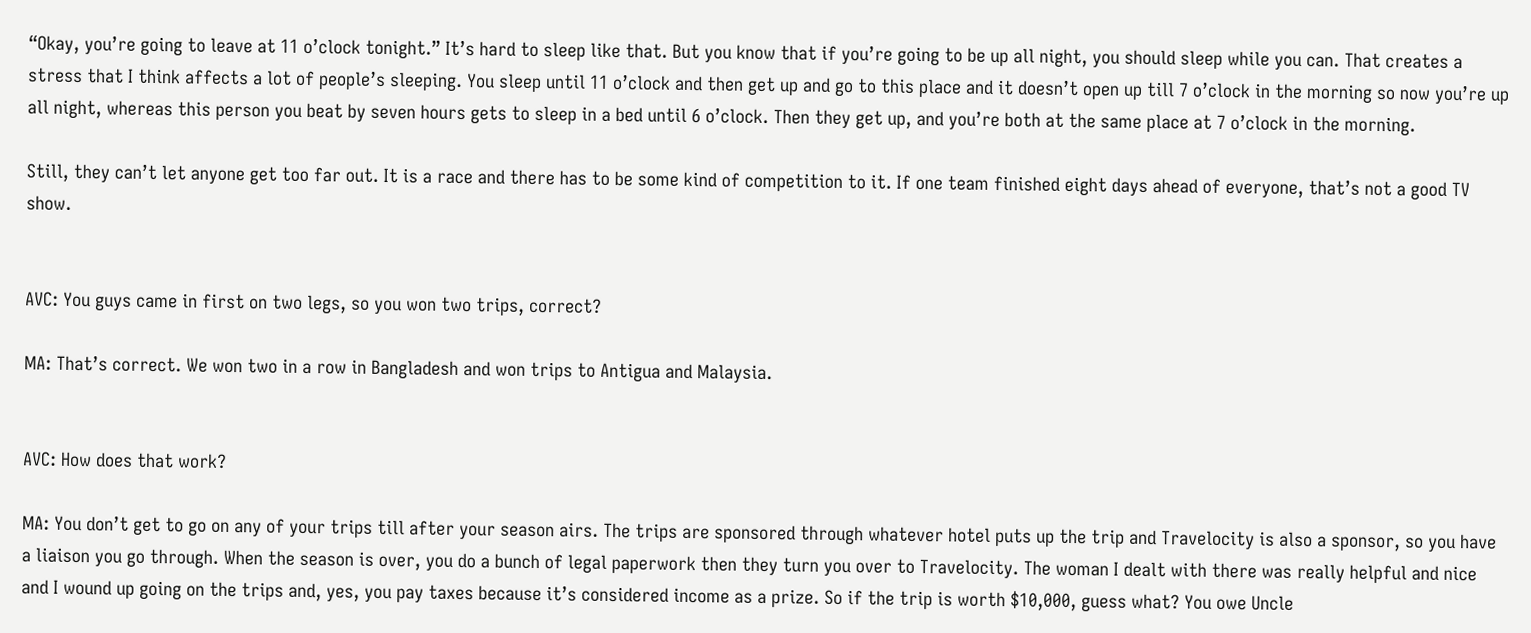“Okay, you’re going to leave at 11 o’clock tonight.” It’s hard to sleep like that. But you know that if you’re going to be up all night, you should sleep while you can. That creates a stress that I think affects a lot of people’s sleeping. You sleep until 11 o’clock and then get up and go to this place and it doesn’t open up till 7 o’clock in the morning so now you’re up all night, whereas this person you beat by seven hours gets to sleep in a bed until 6 o’clock. Then they get up, and you’re both at the same place at 7 o’clock in the morning.

Still, they can’t let anyone get too far out. It is a race and there has to be some kind of competition to it. If one team finished eight days ahead of everyone, that’s not a good TV show.


AVC: You guys came in first on two legs, so you won two trips, correct?

MA: That’s correct. We won two in a row in Bangladesh and won trips to Antigua and Malaysia.


AVC: How does that work?

MA: You don’t get to go on any of your trips till after your season airs. The trips are sponsored through whatever hotel puts up the trip and Travelocity is also a sponsor, so you have a liaison you go through. When the season is over, you do a bunch of legal paperwork then they turn you over to Travelocity. The woman I dealt with there was really helpful and nice and I wound up going on the trips and, yes, you pay taxes because it’s considered income as a prize. So if the trip is worth $10,000, guess what? You owe Uncle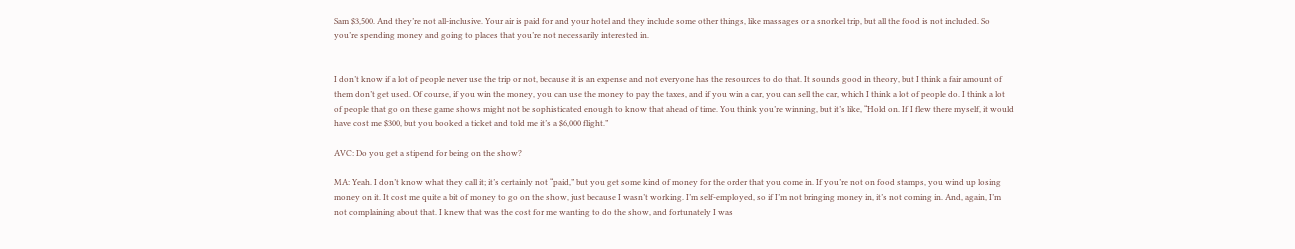Sam $3,500. And they’re not all-inclusive. Your air is paid for and your hotel and they include some other things, like massages or a snorkel trip, but all the food is not included. So you’re spending money and going to places that you’re not necessarily interested in.


I don’t know if a lot of people never use the trip or not, because it is an expense and not everyone has the resources to do that. It sounds good in theory, but I think a fair amount of them don’t get used. Of course, if you win the money, you can use the money to pay the taxes, and if you win a car, you can sell the car, which I think a lot of people do. I think a lot of people that go on these game shows might not be sophisticated enough to know that ahead of time. You think you’re winning, but it’s like, “Hold on. If I flew there myself, it would have cost me $300, but you booked a ticket and told me it’s a $6,000 flight.”

AVC: Do you get a stipend for being on the show?

MA: Yeah. I don’t know what they call it; it’s certainly not “paid,” but you get some kind of money for the order that you come in. If you’re not on food stamps, you wind up losing money on it. It cost me quite a bit of money to go on the show, just because I wasn’t working. I’m self-employed, so if I’m not bringing money in, it’s not coming in. And, again, I’m not complaining about that. I knew that was the cost for me wanting to do the show, and fortunately I was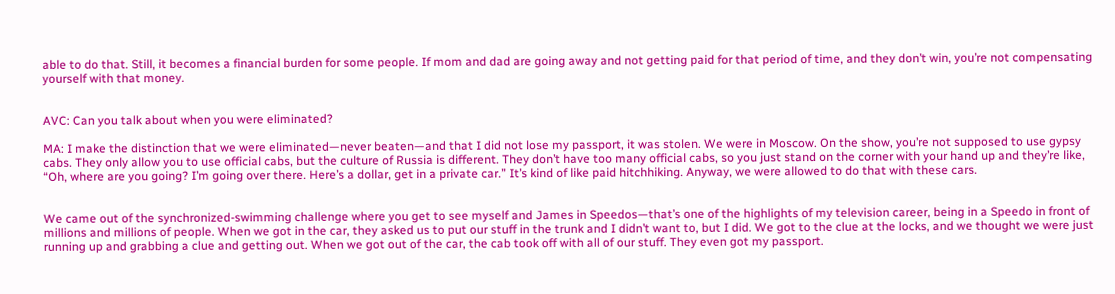able to do that. Still, it becomes a financial burden for some people. If mom and dad are going away and not getting paid for that period of time, and they don’t win, you’re not compensating yourself with that money.


AVC: Can you talk about when you were eliminated?

MA: I make the distinction that we were eliminated—never beaten—and that I did not lose my passport, it was stolen. We were in Moscow. On the show, you’re not supposed to use gypsy cabs. They only allow you to use official cabs, but the culture of Russia is different. They don’t have too many official cabs, so you just stand on the corner with your hand up and they’re like, “Oh, where are you going? I’m going over there. Here’s a dollar, get in a private car.” It’s kind of like paid hitchhiking. Anyway, we were allowed to do that with these cars.


We came out of the synchronized-swimming challenge where you get to see myself and James in Speedos—that’s one of the highlights of my television career, being in a Speedo in front of millions and millions of people. When we got in the car, they asked us to put our stuff in the trunk and I didn’t want to, but I did. We got to the clue at the locks, and we thought we were just running up and grabbing a clue and getting out. When we got out of the car, the cab took off with all of our stuff. They even got my passport.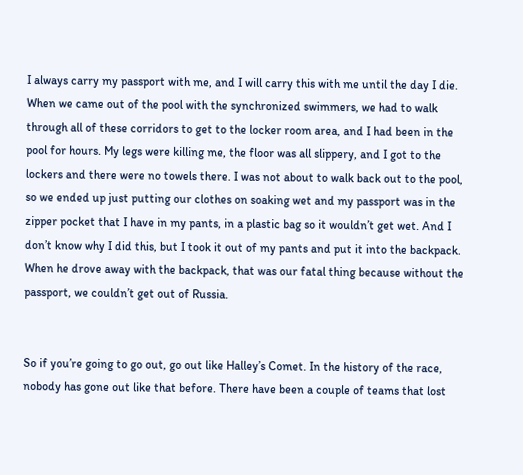I always carry my passport with me, and I will carry this with me until the day I die. When we came out of the pool with the synchronized swimmers, we had to walk through all of these corridors to get to the locker room area, and I had been in the pool for hours. My legs were killing me, the floor was all slippery, and I got to the lockers and there were no towels there. I was not about to walk back out to the pool, so we ended up just putting our clothes on soaking wet and my passport was in the zipper pocket that I have in my pants, in a plastic bag so it wouldn’t get wet. And I don’t know why I did this, but I took it out of my pants and put it into the backpack. When he drove away with the backpack, that was our fatal thing because without the passport, we couldn’t get out of Russia.


So if you’re going to go out, go out like Halley’s Comet. In the history of the race, nobody has gone out like that before. There have been a couple of teams that lost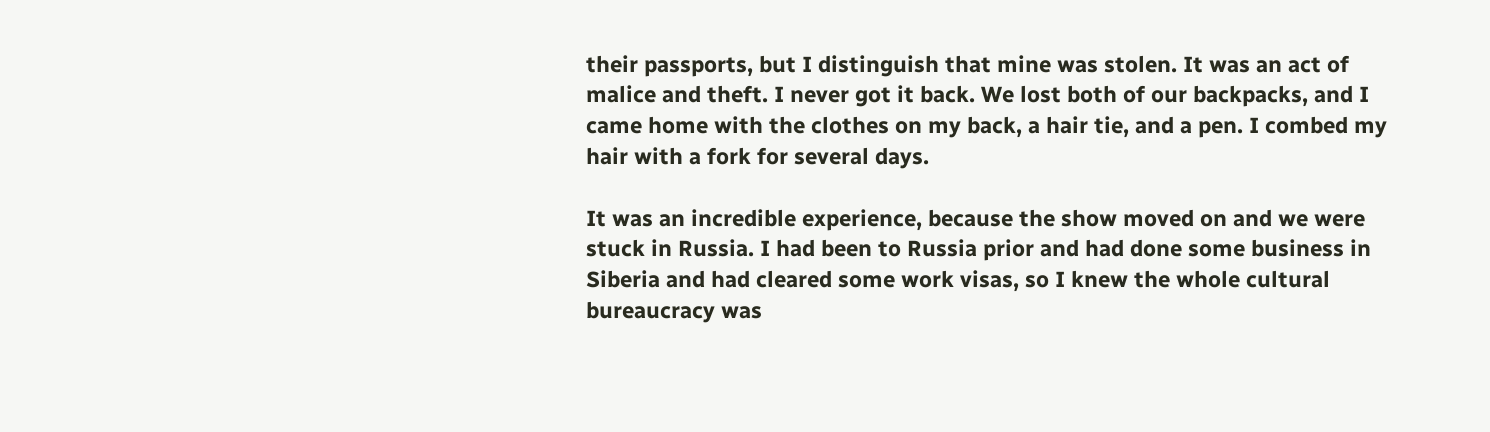their passports, but I distinguish that mine was stolen. It was an act of malice and theft. I never got it back. We lost both of our backpacks, and I came home with the clothes on my back, a hair tie, and a pen. I combed my hair with a fork for several days.

It was an incredible experience, because the show moved on and we were stuck in Russia. I had been to Russia prior and had done some business in Siberia and had cleared some work visas, so I knew the whole cultural bureaucracy was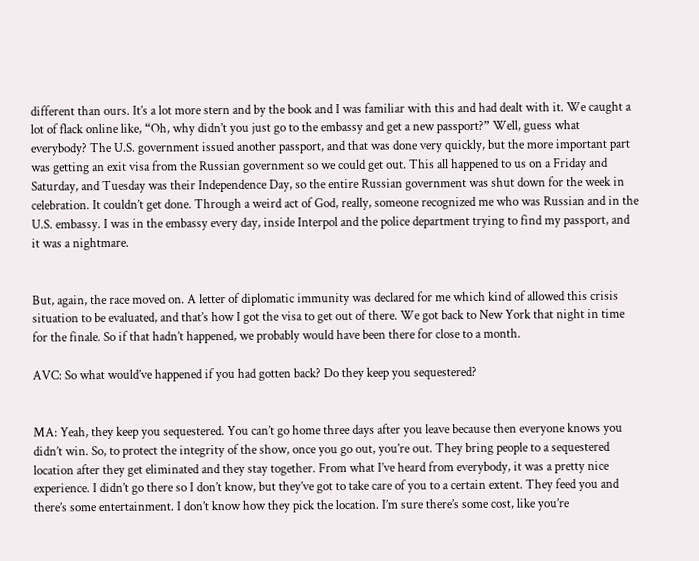different than ours. It’s a lot more stern and by the book and I was familiar with this and had dealt with it. We caught a lot of flack online like, “Oh, why didn’t you just go to the embassy and get a new passport?” Well, guess what everybody? The U.S. government issued another passport, and that was done very quickly, but the more important part was getting an exit visa from the Russian government so we could get out. This all happened to us on a Friday and Saturday, and Tuesday was their Independence Day, so the entire Russian government was shut down for the week in celebration. It couldn’t get done. Through a weird act of God, really, someone recognized me who was Russian and in the U.S. embassy. I was in the embassy every day, inside Interpol and the police department trying to find my passport, and it was a nightmare.


But, again, the race moved on. A letter of diplomatic immunity was declared for me which kind of allowed this crisis situation to be evaluated, and that’s how I got the visa to get out of there. We got back to New York that night in time for the finale. So if that hadn’t happened, we probably would have been there for close to a month.

AVC: So what would’ve happened if you had gotten back? Do they keep you sequestered?


MA: Yeah, they keep you sequestered. You can’t go home three days after you leave because then everyone knows you didn’t win. So, to protect the integrity of the show, once you go out, you’re out. They bring people to a sequestered location after they get eliminated and they stay together. From what I’ve heard from everybody, it was a pretty nice experience. I didn’t go there so I don’t know, but they’ve got to take care of you to a certain extent. They feed you and there’s some entertainment. I don’t know how they pick the location. I’m sure there’s some cost, like you’re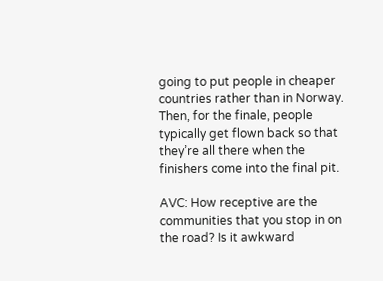going to put people in cheaper countries rather than in Norway. Then, for the finale, people typically get flown back so that they’re all there when the finishers come into the final pit.

AVC: How receptive are the communities that you stop in on the road? Is it awkward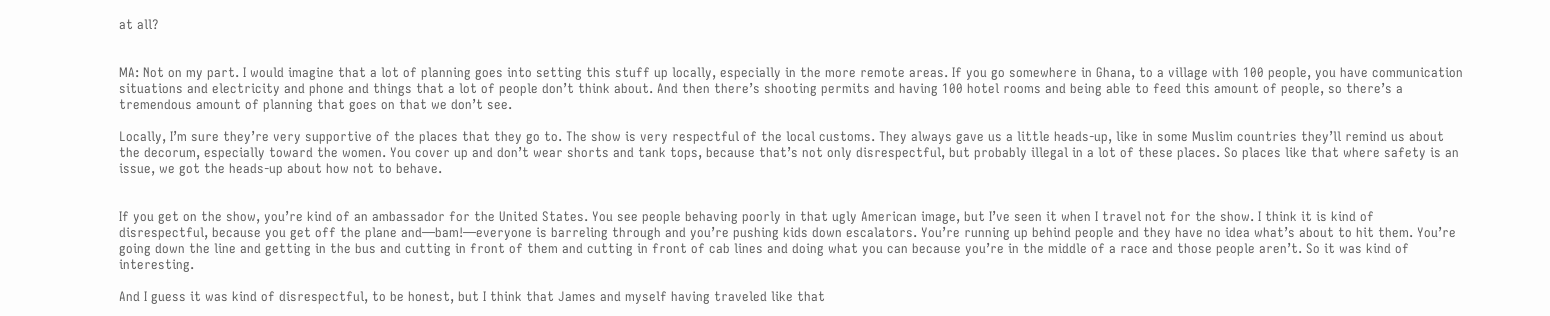at all?


MA: Not on my part. I would imagine that a lot of planning goes into setting this stuff up locally, especially in the more remote areas. If you go somewhere in Ghana, to a village with 100 people, you have communication situations and electricity and phone and things that a lot of people don’t think about. And then there’s shooting permits and having 100 hotel rooms and being able to feed this amount of people, so there’s a tremendous amount of planning that goes on that we don’t see.

Locally, I’m sure they’re very supportive of the places that they go to. The show is very respectful of the local customs. They always gave us a little heads-up, like in some Muslim countries they’ll remind us about the decorum, especially toward the women. You cover up and don’t wear shorts and tank tops, because that’s not only disrespectful, but probably illegal in a lot of these places. So places like that where safety is an issue, we got the heads-up about how not to behave.


If you get on the show, you’re kind of an ambassador for the United States. You see people behaving poorly in that ugly American image, but I’ve seen it when I travel not for the show. I think it is kind of disrespectful, because you get off the plane and—bam!—everyone is barreling through and you’re pushing kids down escalators. You’re running up behind people and they have no idea what’s about to hit them. You’re going down the line and getting in the bus and cutting in front of them and cutting in front of cab lines and doing what you can because you’re in the middle of a race and those people aren’t. So it was kind of interesting.

And I guess it was kind of disrespectful, to be honest, but I think that James and myself having traveled like that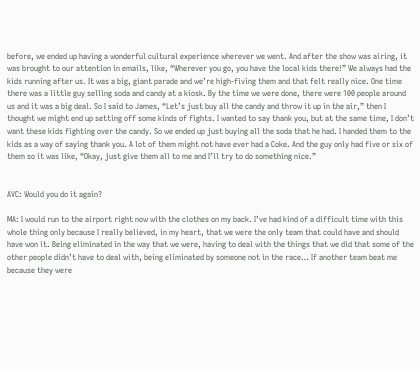before, we ended up having a wonderful cultural experience wherever we went. And after the show was airing, it was brought to our attention in emails, like, “Wherever you go, you have the local kids there!” We always had the kids running after us. It was a big, giant parade and we’re high-fiving them and that felt really nice. One time there was a little guy selling soda and candy at a kiosk. By the time we were done, there were 100 people around us and it was a big deal. So I said to James, “Let’s just buy all the candy and throw it up in the air,” then I thought we might end up setting off some kinds of fights. I wanted to say thank you, but at the same time, I don’t want these kids fighting over the candy. So we ended up just buying all the soda that he had. I handed them to the kids as a way of saying thank you. A lot of them might not have ever had a Coke. And the guy only had five or six of them so it was like, “Okay, just give them all to me and I’ll try to do something nice.”


AVC: Would you do it again?

MA: I would run to the airport right now with the clothes on my back. I’ve had kind of a difficult time with this whole thing only because I really believed, in my heart, that we were the only team that could have and should have won it. Being eliminated in the way that we were, having to deal with the things that we did that some of the other people didn’t have to deal with, being eliminated by someone not in the race… If another team beat me because they were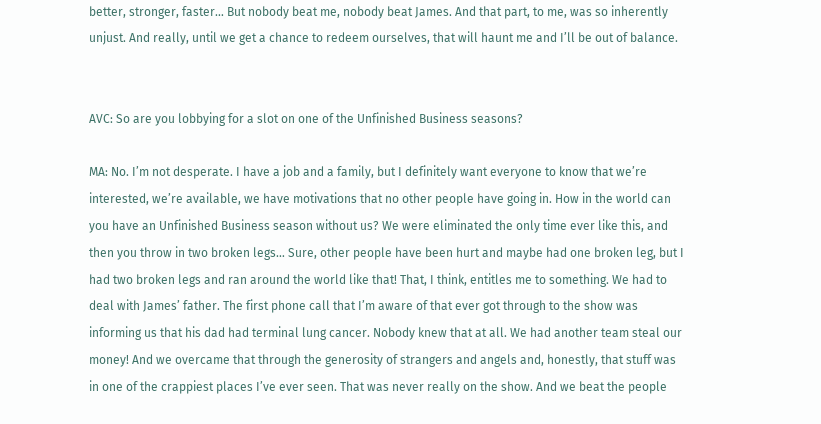better, stronger, faster… But nobody beat me, nobody beat James. And that part, to me, was so inherently unjust. And really, until we get a chance to redeem ourselves, that will haunt me and I’ll be out of balance.


AVC: So are you lobbying for a slot on one of the Unfinished Business seasons?

MA: No. I’m not desperate. I have a job and a family, but I definitely want everyone to know that we’re interested, we’re available, we have motivations that no other people have going in. How in the world can you have an Unfinished Business season without us? We were eliminated the only time ever like this, and then you throw in two broken legs… Sure, other people have been hurt and maybe had one broken leg, but I had two broken legs and ran around the world like that! That, I think, entitles me to something. We had to deal with James’ father. The first phone call that I’m aware of that ever got through to the show was informing us that his dad had terminal lung cancer. Nobody knew that at all. We had another team steal our money! And we overcame that through the generosity of strangers and angels and, honestly, that stuff was in one of the crappiest places I’ve ever seen. That was never really on the show. And we beat the people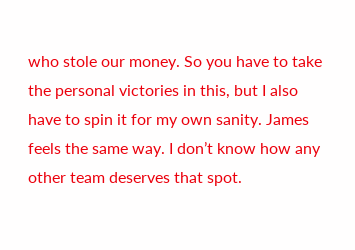who stole our money. So you have to take the personal victories in this, but I also have to spin it for my own sanity. James feels the same way. I don’t know how any other team deserves that spot.